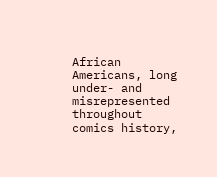African Americans, long under- and misrepresented throughout comics history,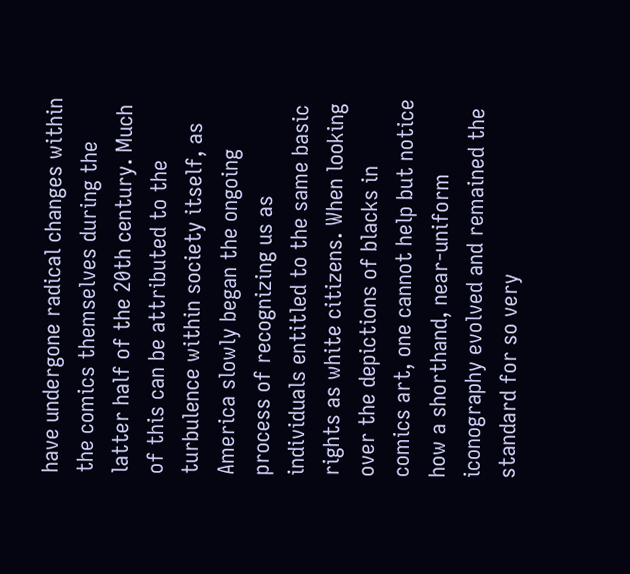have undergone radical changes within the comics themselves during the latter half of the 20th century. Much of this can be attributed to the turbulence within society itself, as America slowly began the ongoing process of recognizing us as individuals entitled to the same basic rights as white citizens. When looking over the depictions of blacks in comics art, one cannot help but notice how a shorthand, near-uniform iconography evolved and remained the standard for so very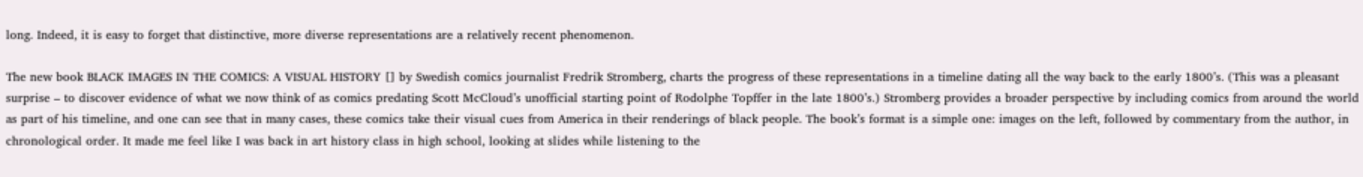long. Indeed, it is easy to forget that distinctive, more diverse representations are a relatively recent phenomenon.

The new book BLACK IMAGES IN THE COMICS: A VISUAL HISTORY [] by Swedish comics journalist Fredrik Stromberg, charts the progress of these representations in a timeline dating all the way back to the early 1800’s. (This was a pleasant surprise – to discover evidence of what we now think of as comics predating Scott McCloud’s unofficial starting point of Rodolphe Topffer in the late 1800’s.) Stromberg provides a broader perspective by including comics from around the world as part of his timeline, and one can see that in many cases, these comics take their visual cues from America in their renderings of black people. The book’s format is a simple one: images on the left, followed by commentary from the author, in chronological order. It made me feel like I was back in art history class in high school, looking at slides while listening to the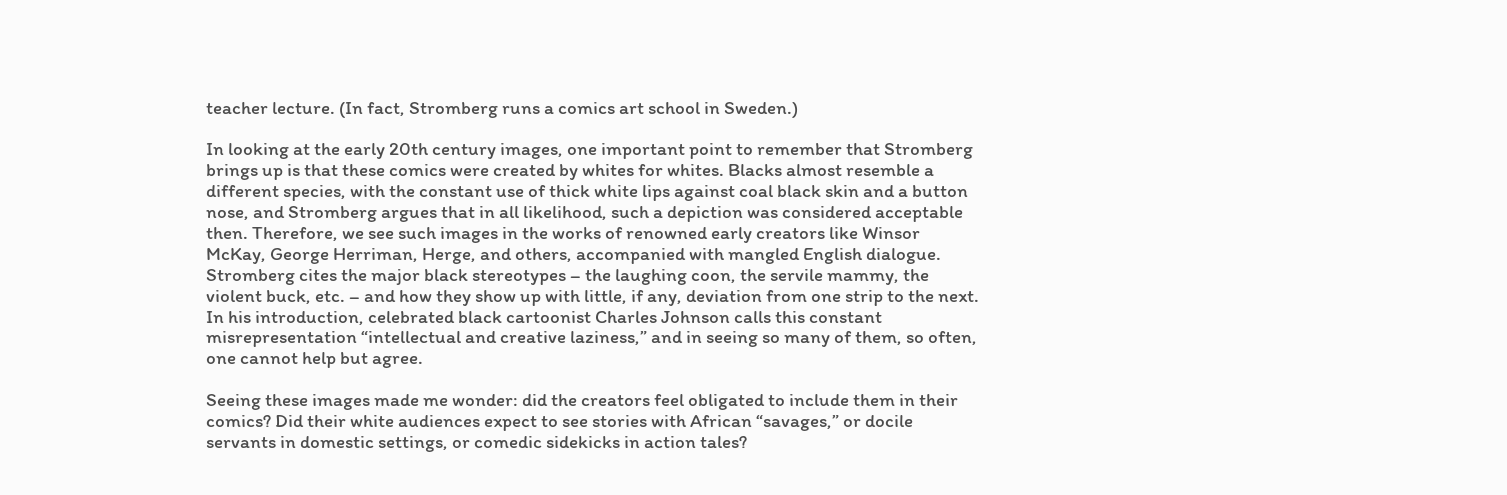teacher lecture. (In fact, Stromberg runs a comics art school in Sweden.)

In looking at the early 20th century images, one important point to remember that Stromberg brings up is that these comics were created by whites for whites. Blacks almost resemble a different species, with the constant use of thick white lips against coal black skin and a button nose, and Stromberg argues that in all likelihood, such a depiction was considered acceptable then. Therefore, we see such images in the works of renowned early creators like Winsor McKay, George Herriman, Herge, and others, accompanied with mangled English dialogue. Stromberg cites the major black stereotypes – the laughing coon, the servile mammy, the violent buck, etc. – and how they show up with little, if any, deviation from one strip to the next. In his introduction, celebrated black cartoonist Charles Johnson calls this constant misrepresentation “intellectual and creative laziness,” and in seeing so many of them, so often, one cannot help but agree.

Seeing these images made me wonder: did the creators feel obligated to include them in their comics? Did their white audiences expect to see stories with African “savages,” or docile servants in domestic settings, or comedic sidekicks in action tales?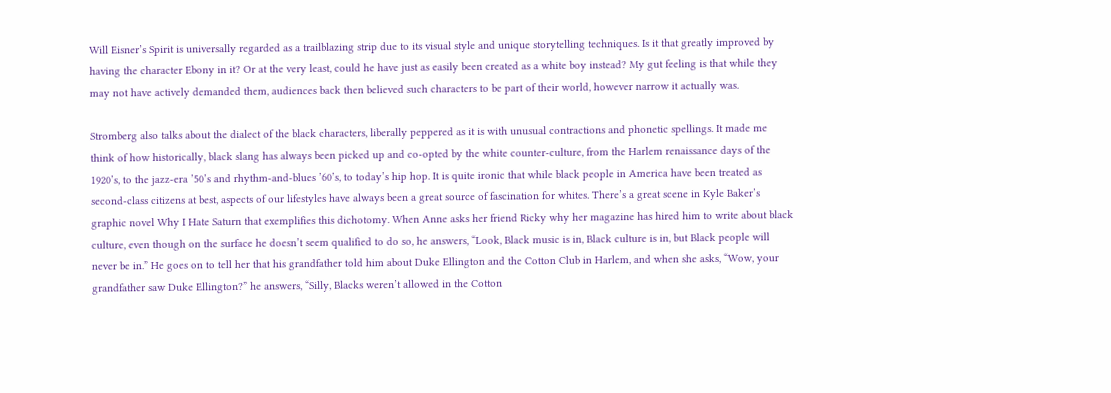Will Eisner’s Spirit is universally regarded as a trailblazing strip due to its visual style and unique storytelling techniques. Is it that greatly improved by having the character Ebony in it? Or at the very least, could he have just as easily been created as a white boy instead? My gut feeling is that while they may not have actively demanded them, audiences back then believed such characters to be part of their world, however narrow it actually was.

Stromberg also talks about the dialect of the black characters, liberally peppered as it is with unusual contractions and phonetic spellings. It made me think of how historically, black slang has always been picked up and co-opted by the white counter-culture, from the Harlem renaissance days of the 1920’s, to the jazz-era ’50’s and rhythm-and-blues ’60’s, to today’s hip hop. It is quite ironic that while black people in America have been treated as second-class citizens at best, aspects of our lifestyles have always been a great source of fascination for whites. There’s a great scene in Kyle Baker’s graphic novel Why I Hate Saturn that exemplifies this dichotomy. When Anne asks her friend Ricky why her magazine has hired him to write about black culture, even though on the surface he doesn’t seem qualified to do so, he answers, “Look, Black music is in, Black culture is in, but Black people will never be in.” He goes on to tell her that his grandfather told him about Duke Ellington and the Cotton Club in Harlem, and when she asks, “Wow, your grandfather saw Duke Ellington?” he answers, “Silly, Blacks weren’t allowed in the Cotton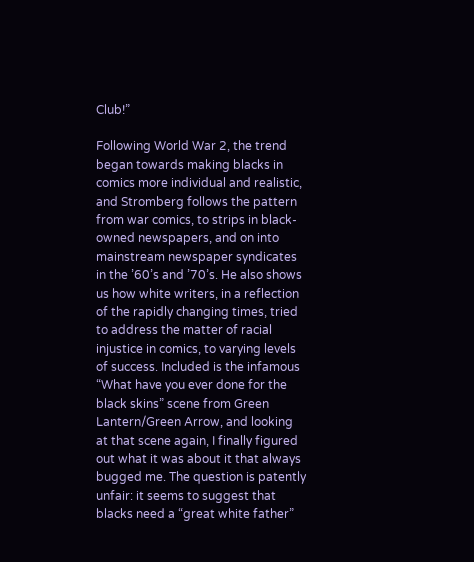Club!”

Following World War 2, the trend began towards making blacks in comics more individual and realistic, and Stromberg follows the pattern from war comics, to strips in black-owned newspapers, and on into mainstream newspaper syndicates in the ’60’s and ’70’s. He also shows us how white writers, in a reflection of the rapidly changing times, tried to address the matter of racial injustice in comics, to varying levels of success. Included is the infamous “What have you ever done for the black skins” scene from Green Lantern/Green Arrow, and looking at that scene again, I finally figured out what it was about it that always bugged me. The question is patently unfair: it seems to suggest that blacks need a “great white father”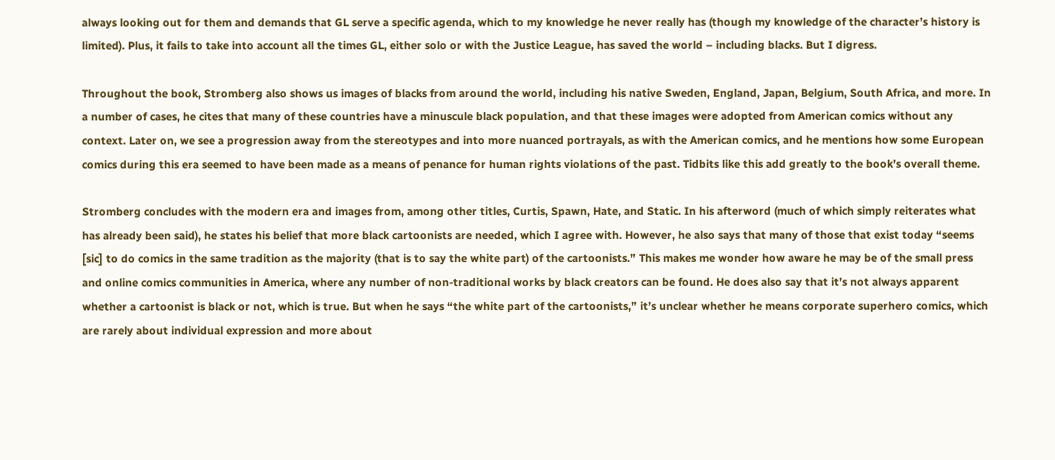always looking out for them and demands that GL serve a specific agenda, which to my knowledge he never really has (though my knowledge of the character’s history is limited). Plus, it fails to take into account all the times GL, either solo or with the Justice League, has saved the world – including blacks. But I digress.

Throughout the book, Stromberg also shows us images of blacks from around the world, including his native Sweden, England, Japan, Belgium, South Africa, and more. In a number of cases, he cites that many of these countries have a minuscule black population, and that these images were adopted from American comics without any context. Later on, we see a progression away from the stereotypes and into more nuanced portrayals, as with the American comics, and he mentions how some European comics during this era seemed to have been made as a means of penance for human rights violations of the past. Tidbits like this add greatly to the book’s overall theme.

Stromberg concludes with the modern era and images from, among other titles, Curtis, Spawn, Hate, and Static. In his afterword (much of which simply reiterates what has already been said), he states his belief that more black cartoonists are needed, which I agree with. However, he also says that many of those that exist today “seems [sic] to do comics in the same tradition as the majority (that is to say the white part) of the cartoonists.” This makes me wonder how aware he may be of the small press and online comics communities in America, where any number of non-traditional works by black creators can be found. He does also say that it’s not always apparent whether a cartoonist is black or not, which is true. But when he says “the white part of the cartoonists,” it’s unclear whether he means corporate superhero comics, which are rarely about individual expression and more about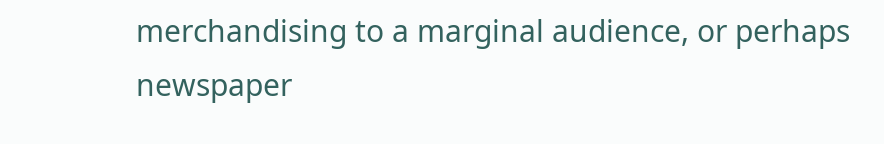merchandising to a marginal audience, or perhaps newspaper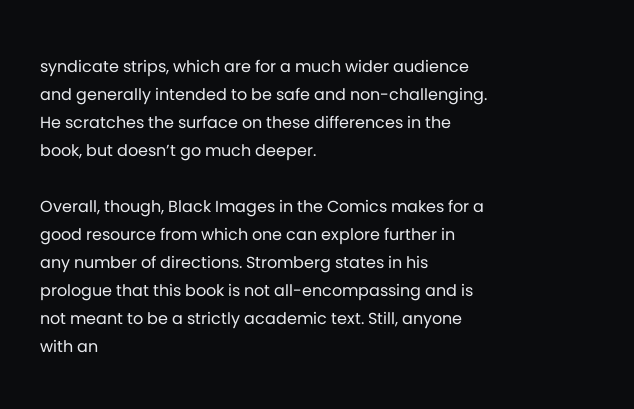syndicate strips, which are for a much wider audience and generally intended to be safe and non-challenging. He scratches the surface on these differences in the book, but doesn’t go much deeper.

Overall, though, Black Images in the Comics makes for a good resource from which one can explore further in any number of directions. Stromberg states in his prologue that this book is not all-encompassing and is not meant to be a strictly academic text. Still, anyone with an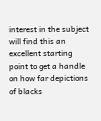interest in the subject will find this an excellent starting point to get a handle on how far depictions of blacks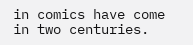in comics have come in two centuries.